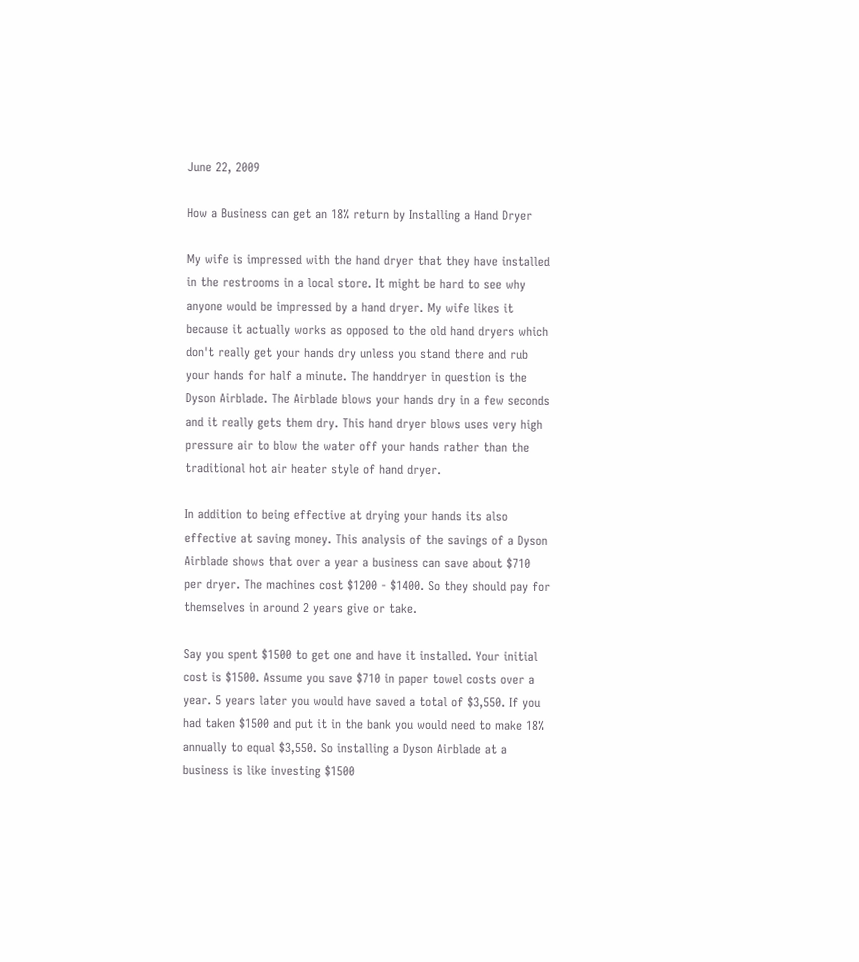June 22, 2009

How a Business can get an 18% return by Installing a Hand Dryer

My wife is impressed with the hand dryer that they have installed in the restrooms in a local store. It might be hard to see why anyone would be impressed by a hand dryer. My wife likes it because it actually works as opposed to the old hand dryers which don't really get your hands dry unless you stand there and rub your hands for half a minute. The handdryer in question is the Dyson Airblade. The Airblade blows your hands dry in a few seconds and it really gets them dry. This hand dryer blows uses very high pressure air to blow the water off your hands rather than the traditional hot air heater style of hand dryer.

In addition to being effective at drying your hands its also effective at saving money. This analysis of the savings of a Dyson Airblade shows that over a year a business can save about $710 per dryer. The machines cost $1200 - $1400. So they should pay for themselves in around 2 years give or take.

Say you spent $1500 to get one and have it installed. Your initial cost is $1500. Assume you save $710 in paper towel costs over a year. 5 years later you would have saved a total of $3,550. If you had taken $1500 and put it in the bank you would need to make 18% annually to equal $3,550. So installing a Dyson Airblade at a business is like investing $1500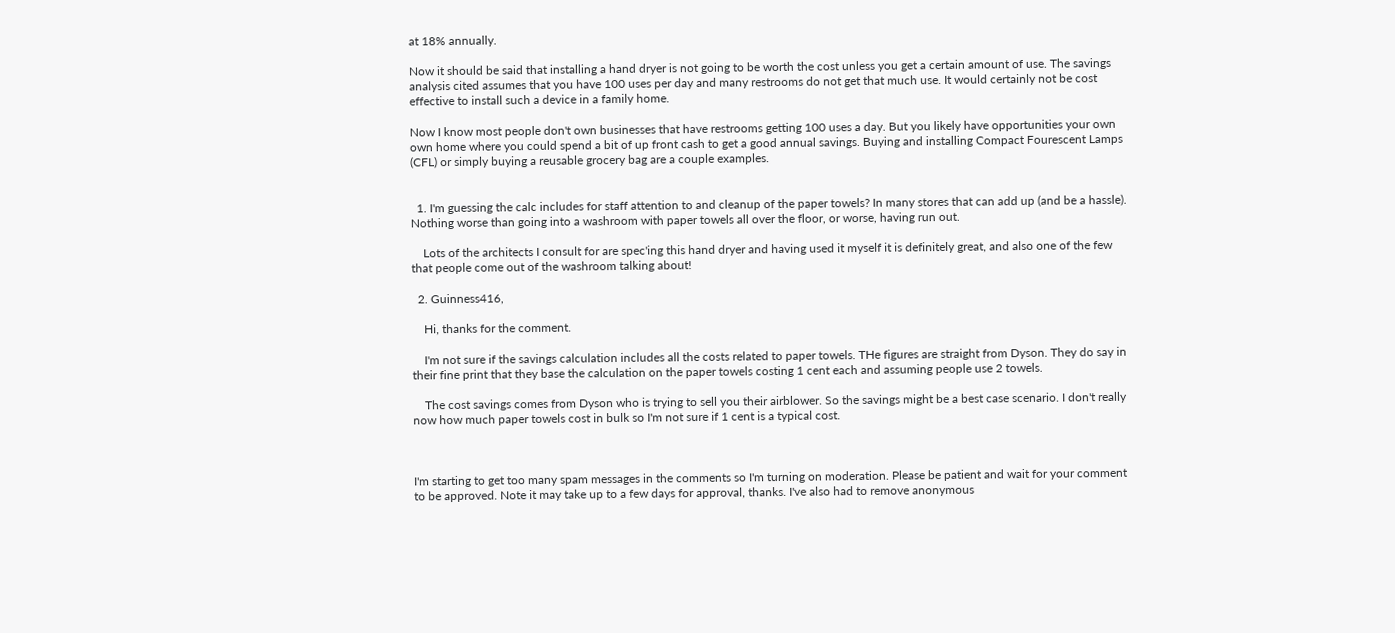at 18% annually.

Now it should be said that installing a hand dryer is not going to be worth the cost unless you get a certain amount of use. The savings analysis cited assumes that you have 100 uses per day and many restrooms do not get that much use. It would certainly not be cost effective to install such a device in a family home.

Now I know most people don't own businesses that have restrooms getting 100 uses a day. But you likely have opportunities your own own home where you could spend a bit of up front cash to get a good annual savings. Buying and installing Compact Fourescent Lamps (CFL) or simply buying a reusable grocery bag are a couple examples.


  1. I'm guessing the calc includes for staff attention to and cleanup of the paper towels? In many stores that can add up (and be a hassle). Nothing worse than going into a washroom with paper towels all over the floor, or worse, having run out.

    Lots of the architects I consult for are spec'ing this hand dryer and having used it myself it is definitely great, and also one of the few that people come out of the washroom talking about!

  2. Guinness416,

    Hi, thanks for the comment.

    I'm not sure if the savings calculation includes all the costs related to paper towels. THe figures are straight from Dyson. They do say in their fine print that they base the calculation on the paper towels costing 1 cent each and assuming people use 2 towels.

    The cost savings comes from Dyson who is trying to sell you their airblower. So the savings might be a best case scenario. I don't really now how much paper towels cost in bulk so I'm not sure if 1 cent is a typical cost.



I'm starting to get too many spam messages in the comments so I'm turning on moderation. Please be patient and wait for your comment to be approved. Note it may take up to a few days for approval, thanks. I've also had to remove anonymous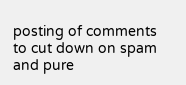posting of comments to cut down on spam and pure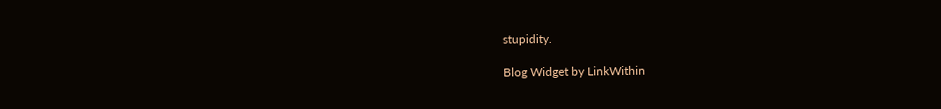stupidity.

Blog Widget by LinkWithin